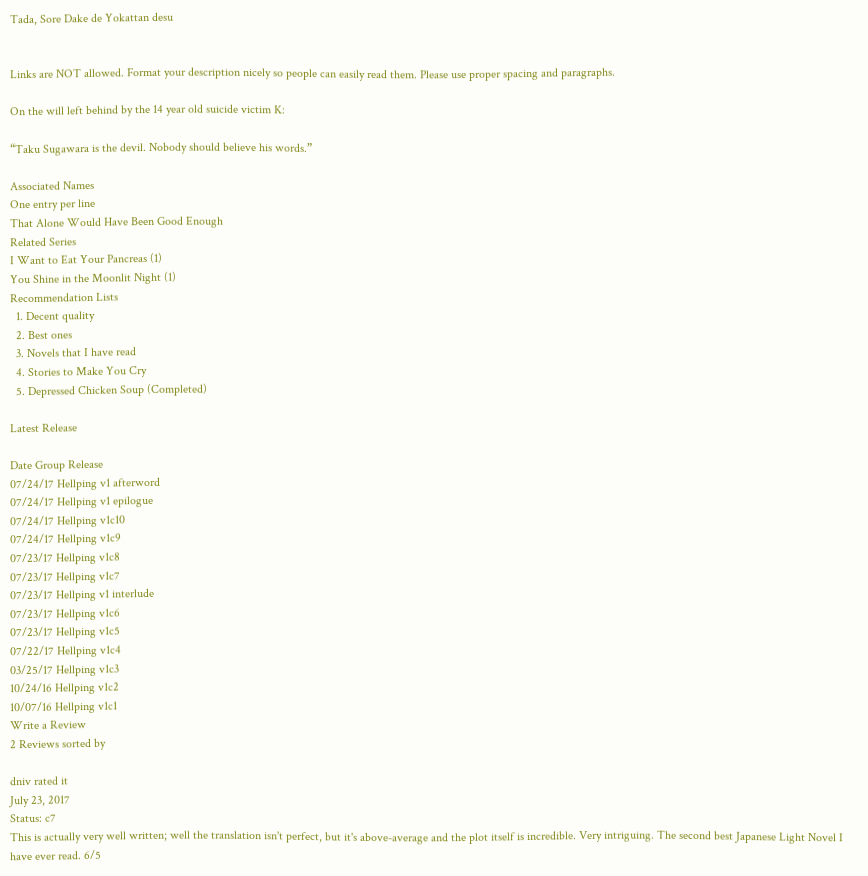Tada, Sore Dake de Yokattan desu


Links are NOT allowed. Format your description nicely so people can easily read them. Please use proper spacing and paragraphs.

On the will left behind by the 14 year old suicide victim K:

“Taku Sugawara is the devil. Nobody should believe his words.”

Associated Names
One entry per line
That Alone Would Have Been Good Enough
Related Series
I Want to Eat Your Pancreas (1)
You Shine in the Moonlit Night (1)
Recommendation Lists
  1. Decent quality
  2. Best ones
  3. Novels that I have read
  4. Stories to Make You Cry
  5. Depressed Chicken Soup (Completed)

Latest Release

Date Group Release
07/24/17 Hellping v1 afterword
07/24/17 Hellping v1 epilogue
07/24/17 Hellping v1c10
07/24/17 Hellping v1c9
07/23/17 Hellping v1c8
07/23/17 Hellping v1c7
07/23/17 Hellping v1 interlude
07/23/17 Hellping v1c6
07/23/17 Hellping v1c5
07/22/17 Hellping v1c4
03/25/17 Hellping v1c3
10/24/16 Hellping v1c2
10/07/16 Hellping v1c1
Write a Review
2 Reviews sorted by

dniv rated it
July 23, 2017
Status: c7
This is actually very well written; well the translation isn't perfect, but it's above-average and the plot itself is incredible. Very intriguing. The second best Japanese Light Novel I have ever read. 6/5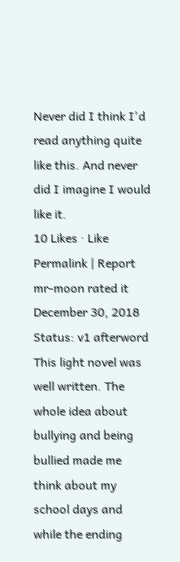Never did I think I'd read anything quite like this. And never did I imagine I would like it.
10 Likes · Like Permalink | Report
mr-moon rated it
December 30, 2018
Status: v1 afterword
This light novel was well written. The whole idea about bullying and being bullied made me think about my school days and while the ending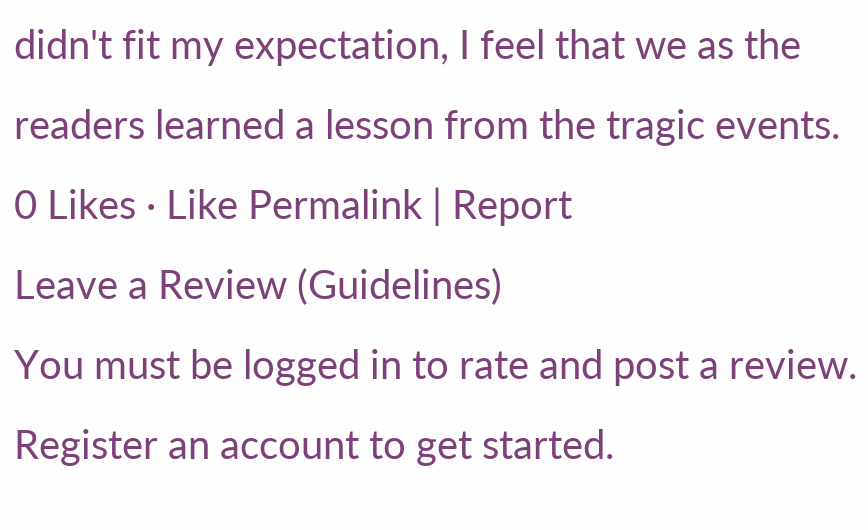didn't fit my expectation, I feel that we as the readers learned a lesson from the tragic events.
0 Likes · Like Permalink | Report
Leave a Review (Guidelines)
You must be logged in to rate and post a review. Register an account to get started.